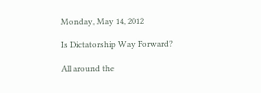Monday, May 14, 2012

Is Dictatorship Way Forward?

All around the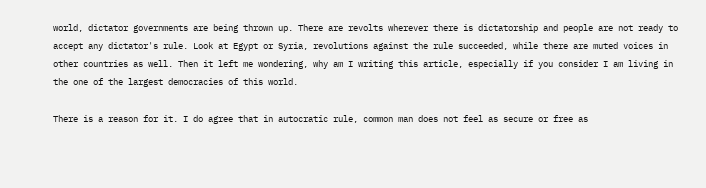world, dictator governments are being thrown up. There are revolts wherever there is dictatorship and people are not ready to accept any dictator's rule. Look at Egypt or Syria, revolutions against the rule succeeded, while there are muted voices in other countries as well. Then it left me wondering, why am I writing this article, especially if you consider I am living in the one of the largest democracies of this world.

There is a reason for it. I do agree that in autocratic rule, common man does not feel as secure or free as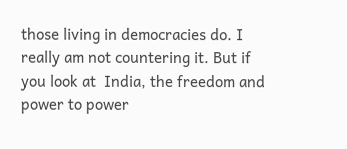those living in democracies do. I really am not countering it. But if you look at  India, the freedom and power to power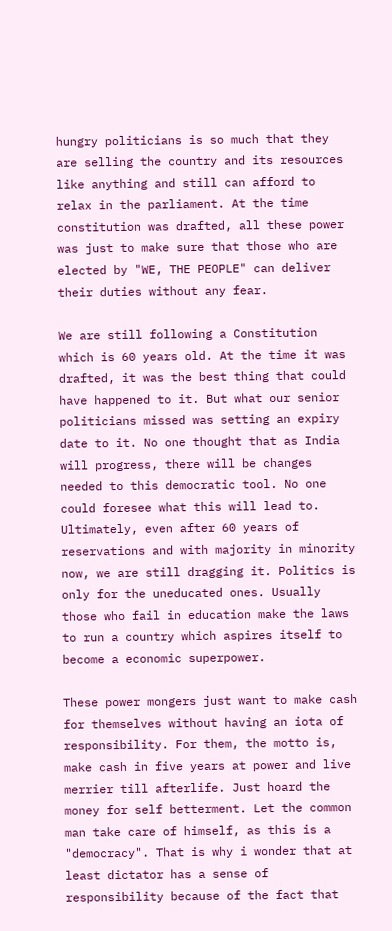hungry politicians is so much that they are selling the country and its resources like anything and still can afford to relax in the parliament. At the time constitution was drafted, all these power was just to make sure that those who are elected by "WE, THE PEOPLE" can deliver their duties without any fear.

We are still following a Constitution which is 60 years old. At the time it was drafted, it was the best thing that could have happened to it. But what our senior politicians missed was setting an expiry date to it. No one thought that as India will progress, there will be changes needed to this democratic tool. No one could foresee what this will lead to. Ultimately, even after 60 years of reservations and with majority in minority now, we are still dragging it. Politics is only for the uneducated ones. Usually those who fail in education make the laws to run a country which aspires itself to become a economic superpower.

These power mongers just want to make cash for themselves without having an iota of responsibility. For them, the motto is, make cash in five years at power and live merrier till afterlife. Just hoard the money for self betterment. Let the common man take care of himself, as this is a "democracy". That is why i wonder that at least dictator has a sense of responsibility because of the fact that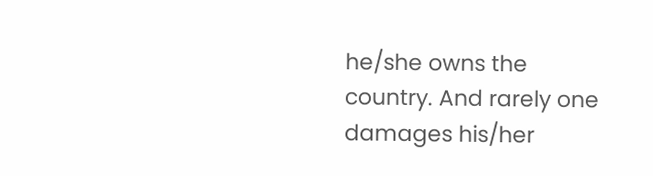he/she owns the country. And rarely one damages his/her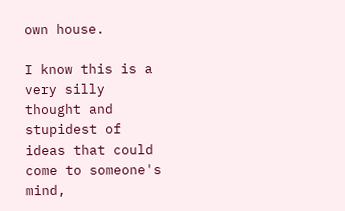own house.

I know this is a very silly thought and stupidest of ideas that could come to someone's mind,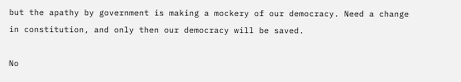but the apathy by government is making a mockery of our democracy. Need a change in constitution, and only then our democracy will be saved.

No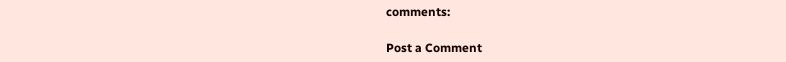comments:

Post a Comment